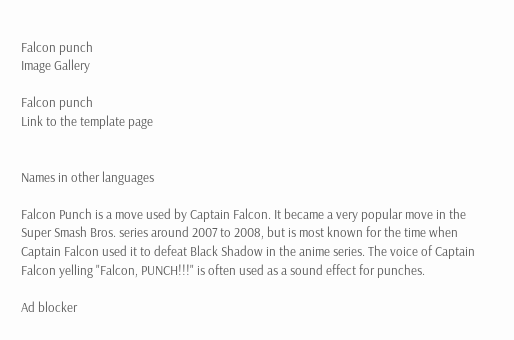Falcon punch
Image Gallery

Falcon punch
Link to the template page


Names in other languages

Falcon Punch is a move used by Captain Falcon. It became a very popular move in the Super Smash Bros. series around 2007 to 2008, but is most known for the time when Captain Falcon used it to defeat Black Shadow in the anime series. The voice of Captain Falcon yelling "Falcon, PUNCH!!!" is often used as a sound effect for punches.

Ad blocker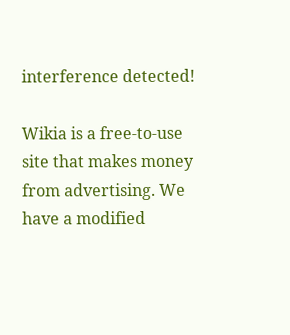interference detected!

Wikia is a free-to-use site that makes money from advertising. We have a modified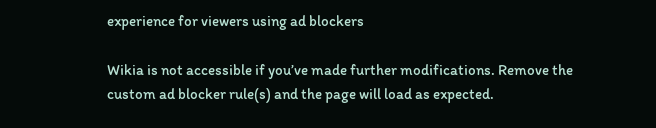experience for viewers using ad blockers

Wikia is not accessible if you’ve made further modifications. Remove the custom ad blocker rule(s) and the page will load as expected.